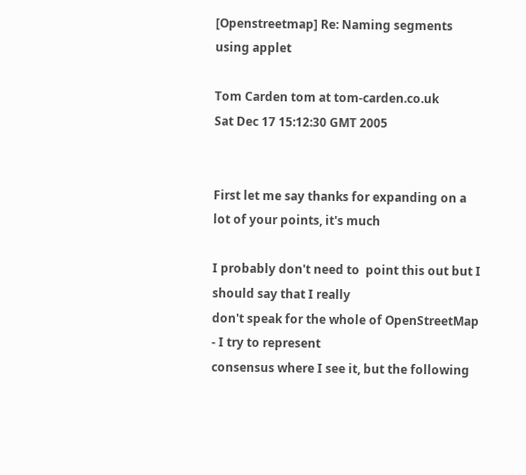[Openstreetmap] Re: Naming segments using applet

Tom Carden tom at tom-carden.co.uk
Sat Dec 17 15:12:30 GMT 2005


First let me say thanks for expanding on a lot of your points, it's much

I probably don't need to  point this out but I should say that I really
don't speak for the whole of OpenStreetMap - I try to represent
consensus where I see it, but the following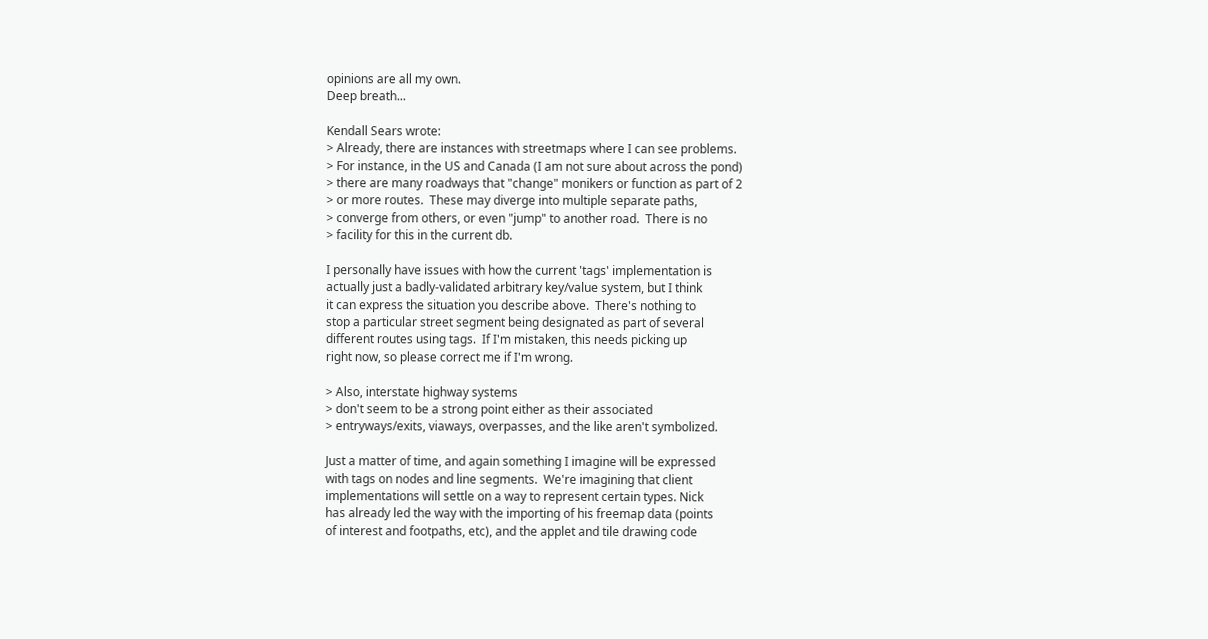opinions are all my own.
Deep breath...

Kendall Sears wrote:
> Already, there are instances with streetmaps where I can see problems.
> For instance, in the US and Canada (I am not sure about across the pond)
> there are many roadways that "change" monikers or function as part of 2
> or more routes.  These may diverge into multiple separate paths,
> converge from others, or even "jump" to another road.  There is no
> facility for this in the current db.

I personally have issues with how the current 'tags' implementation is
actually just a badly-validated arbitrary key/value system, but I think
it can express the situation you describe above.  There's nothing to
stop a particular street segment being designated as part of several
different routes using tags.  If I'm mistaken, this needs picking up
right now, so please correct me if I'm wrong.

> Also, interstate highway systems
> don't seem to be a strong point either as their associated
> entryways/exits, viaways, overpasses, and the like aren't symbolized.

Just a matter of time, and again something I imagine will be expressed
with tags on nodes and line segments.  We're imagining that client
implementations will settle on a way to represent certain types. Nick
has already led the way with the importing of his freemap data (points
of interest and footpaths, etc), and the applet and tile drawing code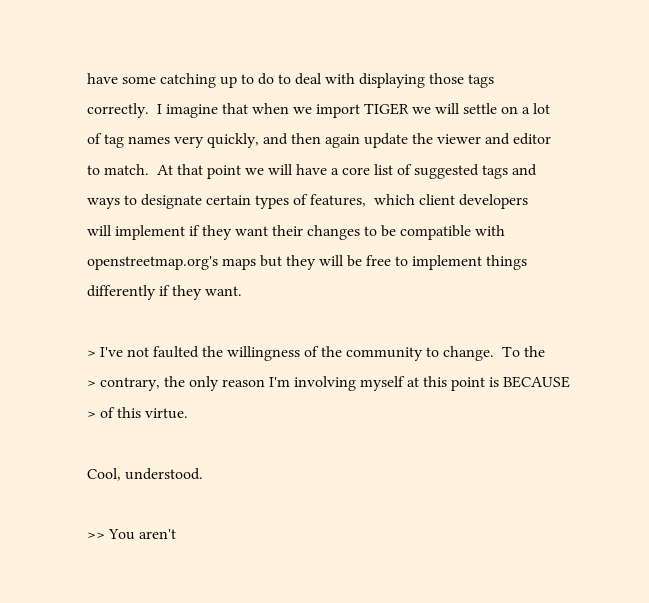have some catching up to do to deal with displaying those tags
correctly.  I imagine that when we import TIGER we will settle on a lot
of tag names very quickly, and then again update the viewer and editor
to match.  At that point we will have a core list of suggested tags and
ways to designate certain types of features,  which client developers
will implement if they want their changes to be compatible with
openstreetmap.org's maps but they will be free to implement things
differently if they want.

> I've not faulted the willingness of the community to change.  To the
> contrary, the only reason I'm involving myself at this point is BECAUSE
> of this virtue.

Cool, understood.

>> You aren't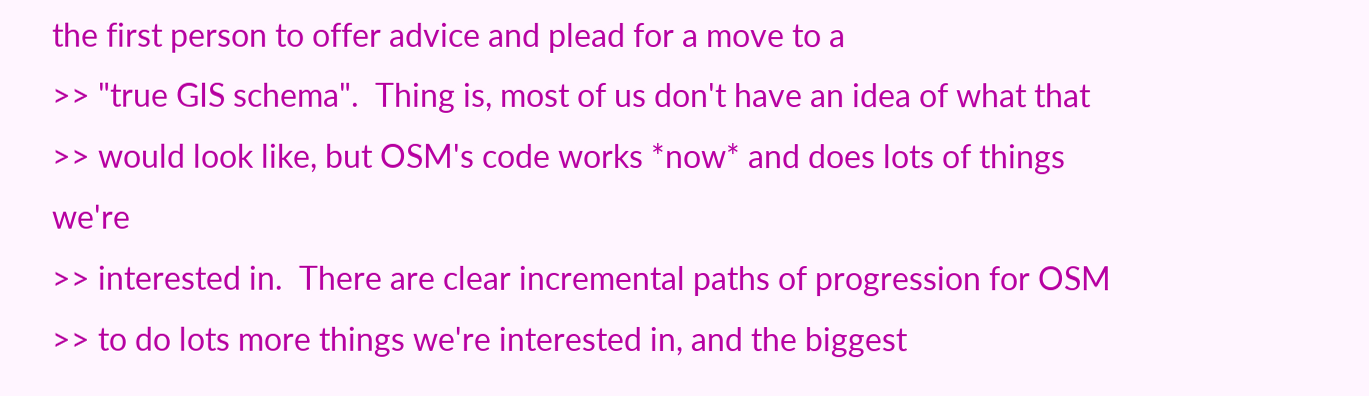the first person to offer advice and plead for a move to a
>> "true GIS schema".  Thing is, most of us don't have an idea of what that
>> would look like, but OSM's code works *now* and does lots of things we're
>> interested in.  There are clear incremental paths of progression for OSM
>> to do lots more things we're interested in, and the biggest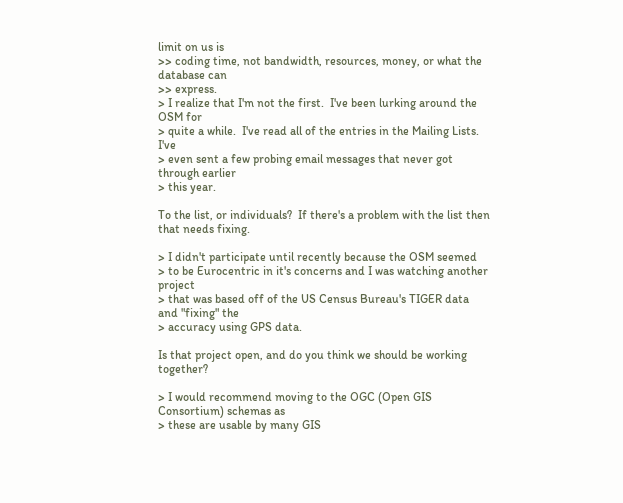limit on us is
>> coding time, not bandwidth, resources, money, or what the database can
>> express.
> I realize that I'm not the first.  I've been lurking around the OSM for
> quite a while.  I've read all of the entries in the Mailing Lists.  I've
> even sent a few probing email messages that never got through earlier
> this year.

To the list, or individuals?  If there's a problem with the list then
that needs fixing.

> I didn't participate until recently because the OSM seemed
> to be Eurocentric in it's concerns and I was watching another project
> that was based off of the US Census Bureau's TIGER data and "fixing" the
> accuracy using GPS data.

Is that project open, and do you think we should be working together?

> I would recommend moving to the OGC (Open GIS Consortium) schemas as
> these are usable by many GIS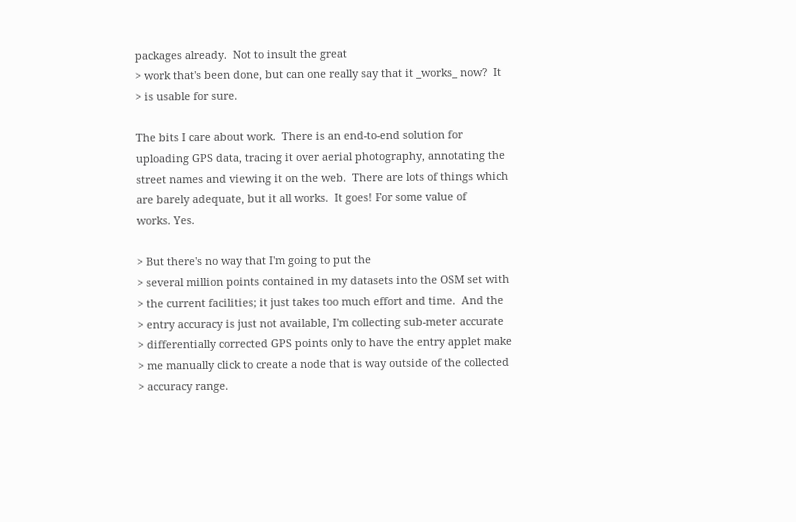packages already.  Not to insult the great
> work that's been done, but can one really say that it _works_ now?  It
> is usable for sure.

The bits I care about work.  There is an end-to-end solution for
uploading GPS data, tracing it over aerial photography, annotating the
street names and viewing it on the web.  There are lots of things which
are barely adequate, but it all works.  It goes! For some value of
works. Yes.

> But there's no way that I'm going to put the
> several million points contained in my datasets into the OSM set with
> the current facilities; it just takes too much effort and time.  And the
> entry accuracy is just not available, I'm collecting sub-meter accurate
> differentially corrected GPS points only to have the entry applet make
> me manually click to create a node that is way outside of the collected
> accuracy range.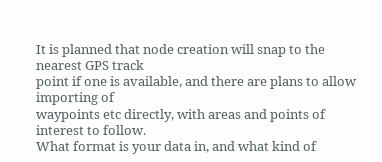It is planned that node creation will snap to the nearest GPS track
point if one is available, and there are plans to allow importing of
waypoints etc directly, with areas and points of interest to follow.
What format is your data in, and what kind of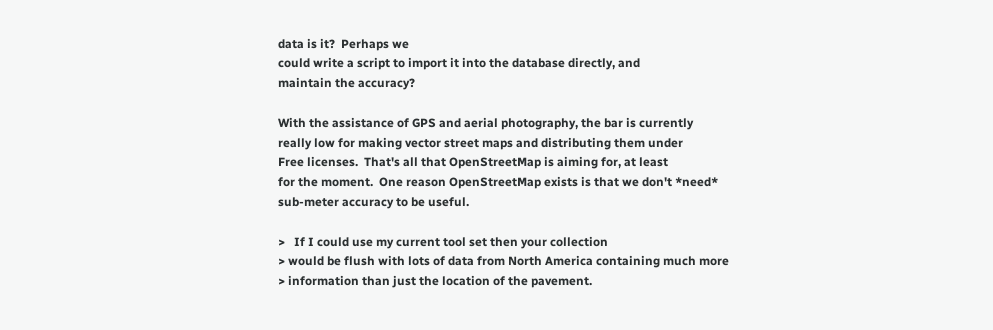data is it?  Perhaps we
could write a script to import it into the database directly, and
maintain the accuracy?

With the assistance of GPS and aerial photography, the bar is currently
really low for making vector street maps and distributing them under
Free licenses.  That's all that OpenStreetMap is aiming for, at least
for the moment.  One reason OpenStreetMap exists is that we don't *need*
sub-meter accuracy to be useful.

>   If I could use my current tool set then your collection
> would be flush with lots of data from North America containing much more
> information than just the location of the pavement.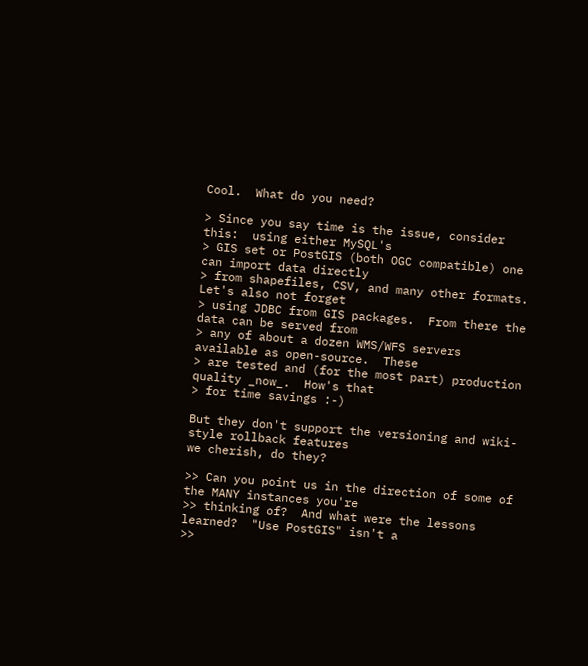Cool.  What do you need?

> Since you say time is the issue, consider this:  using either MySQL's
> GIS set or PostGIS (both OGC compatible) one can import data directly
> from shapefiles, CSV, and many other formats.  Let's also not forget
> using JDBC from GIS packages.  From there the data can be served from
> any of about a dozen WMS/WFS servers available as open-source.  These
> are tested and (for the most part) production quality _now_.  How's that
> for time savings :-)

But they don't support the versioning and wiki-style rollback features
we cherish, do they?

>> Can you point us in the direction of some of the MANY instances you're
>> thinking of?  And what were the lessons learned?  "Use PostGIS" isn't a
>>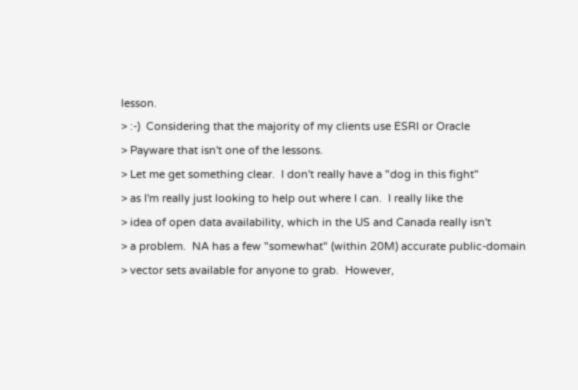lesson.
> :-)  Considering that the majority of my clients use ESRI or Oracle
> Payware that isn't one of the lessons.
> Let me get something clear.  I don't really have a "dog in this fight"
> as I'm really just looking to help out where I can.  I really like the
> idea of open data availability, which in the US and Canada really isn't
> a problem.  NA has a few "somewhat" (within 20M) accurate public-domain
> vector sets available for anyone to grab.  However,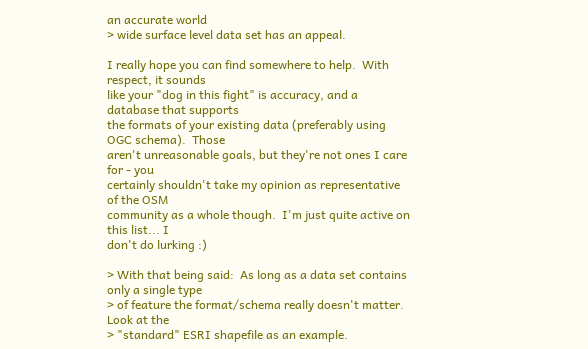an accurate world
> wide surface level data set has an appeal.

I really hope you can find somewhere to help.  With respect, it sounds
like your "dog in this fight" is accuracy, and a database that supports
the formats of your existing data (preferably using OGC schema).  Those
aren't unreasonable goals, but they're not ones I care for - you
certainly shouldn't take my opinion as representative of the OSM
community as a whole though.  I'm just quite active on this list... I
don't do lurking :)

> With that being said:  As long as a data set contains only a single type
> of feature the format/schema really doesn't matter.  Look at the
> "standard" ESRI shapefile as an example.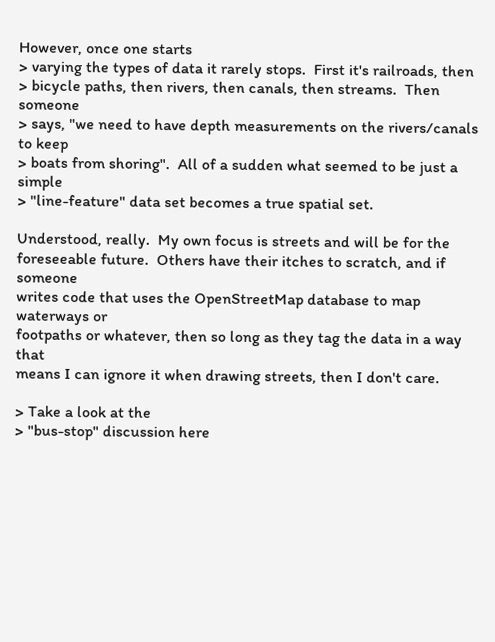However, once one starts
> varying the types of data it rarely stops.  First it's railroads, then
> bicycle paths, then rivers, then canals, then streams.  Then someone
> says, "we need to have depth measurements on the rivers/canals to keep
> boats from shoring".  All of a sudden what seemed to be just a simple
> "line-feature" data set becomes a true spatial set.

Understood, really.  My own focus is streets and will be for the
foreseeable future.  Others have their itches to scratch, and if someone
writes code that uses the OpenStreetMap database to map waterways or
footpaths or whatever, then so long as they tag the data in a way that
means I can ignore it when drawing streets, then I don't care.

> Take a look at the
> "bus-stop" discussion here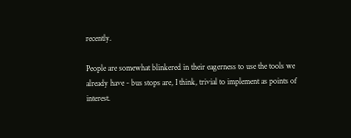recently.

People are somewhat blinkered in their eagerness to use the tools we
already have - bus stops are, I think, trivial to implement as points of
interest.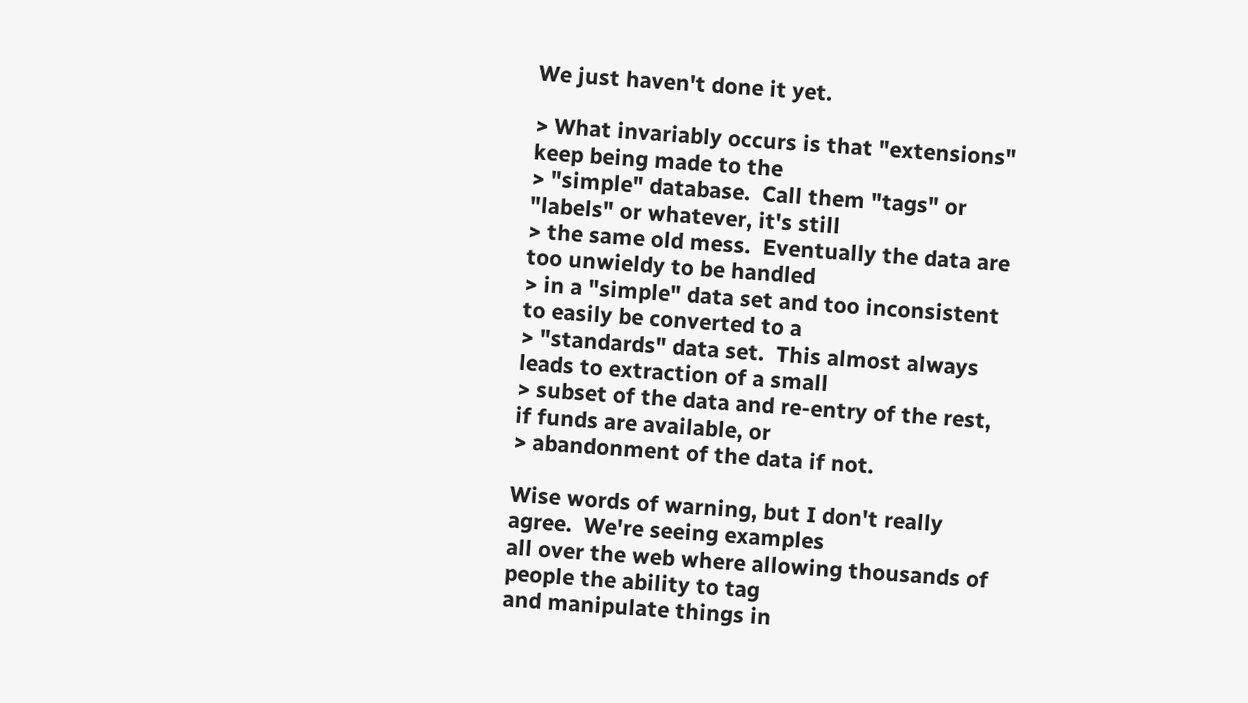We just haven't done it yet.

> What invariably occurs is that "extensions" keep being made to the
> "simple" database.  Call them "tags" or "labels" or whatever, it's still
> the same old mess.  Eventually the data are too unwieldy to be handled
> in a "simple" data set and too inconsistent to easily be converted to a
> "standards" data set.  This almost always leads to extraction of a small
> subset of the data and re-entry of the rest, if funds are available, or
> abandonment of the data if not.

Wise words of warning, but I don't really agree.  We're seeing examples
all over the web where allowing thousands of people the ability to tag
and manipulate things in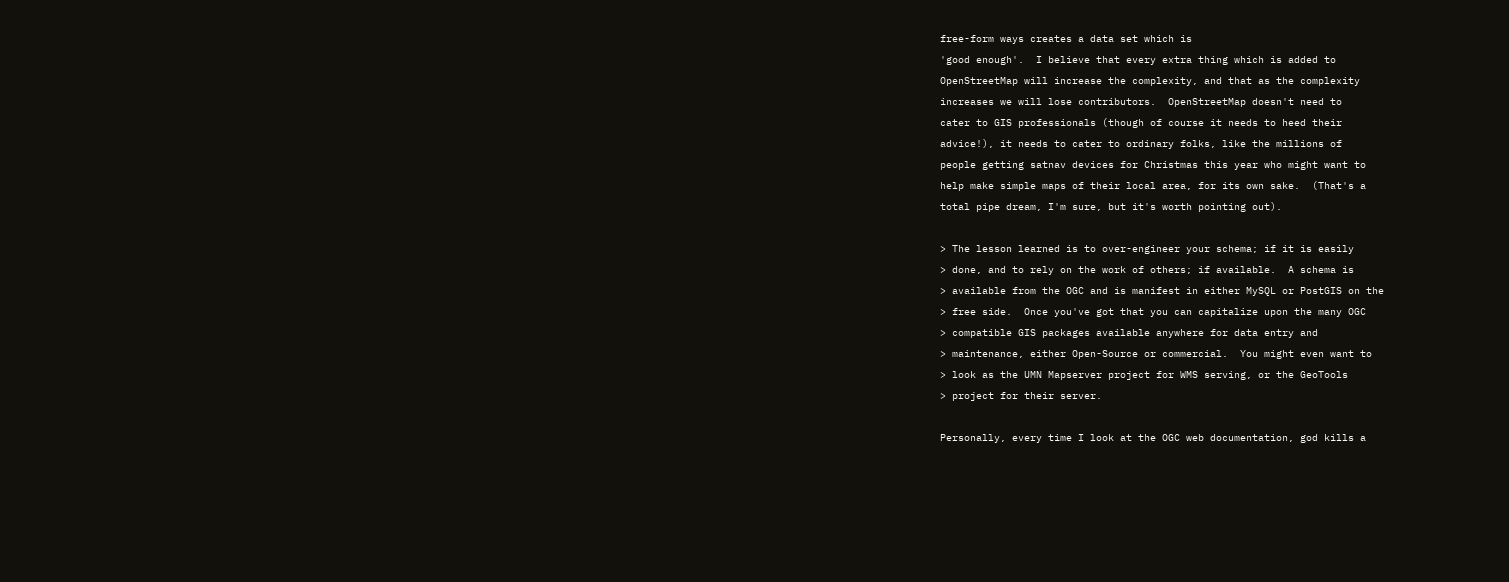free-form ways creates a data set which is
'good enough'.  I believe that every extra thing which is added to
OpenStreetMap will increase the complexity, and that as the complexity
increases we will lose contributors.  OpenStreetMap doesn't need to
cater to GIS professionals (though of course it needs to heed their
advice!), it needs to cater to ordinary folks, like the millions of
people getting satnav devices for Christmas this year who might want to
help make simple maps of their local area, for its own sake.  (That's a
total pipe dream, I'm sure, but it's worth pointing out).

> The lesson learned is to over-engineer your schema; if it is easily
> done, and to rely on the work of others; if available.  A schema is
> available from the OGC and is manifest in either MySQL or PostGIS on the
> free side.  Once you've got that you can capitalize upon the many OGC
> compatible GIS packages available anywhere for data entry and
> maintenance, either Open-Source or commercial.  You might even want to
> look as the UMN Mapserver project for WMS serving, or the GeoTools
> project for their server.

Personally, every time I look at the OGC web documentation, god kills a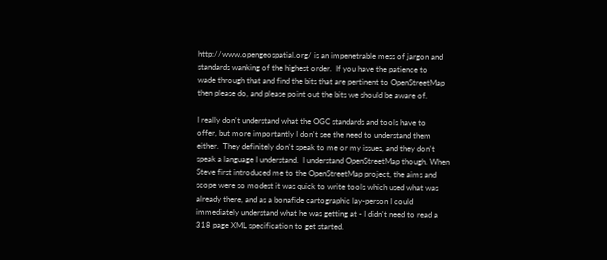http://www.opengeospatial.org/ is an impenetrable mess of jargon and
standards wanking of the highest order.  If you have the patience to
wade through that and find the bits that are pertinent to OpenStreetMap
then please do, and please point out the bits we should be aware of.

I really don't understand what the OGC standards and tools have to
offer, but more importantly I don't see the need to understand them
either.  They definitely don't speak to me or my issues, and they don't
speak a language I understand.  I understand OpenStreetMap though. When
Steve first introduced me to the OpenStreetMap project, the aims and
scope were so modest it was quick to write tools which used what was
already there, and as a bonafide cartographic lay-person I could
immediately understand what he was getting at - I didn't need to read a
318 page XML specification to get started.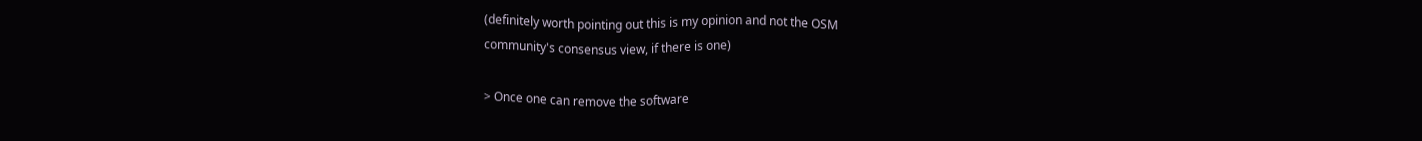(definitely worth pointing out this is my opinion and not the OSM
community's consensus view, if there is one)

> Once one can remove the software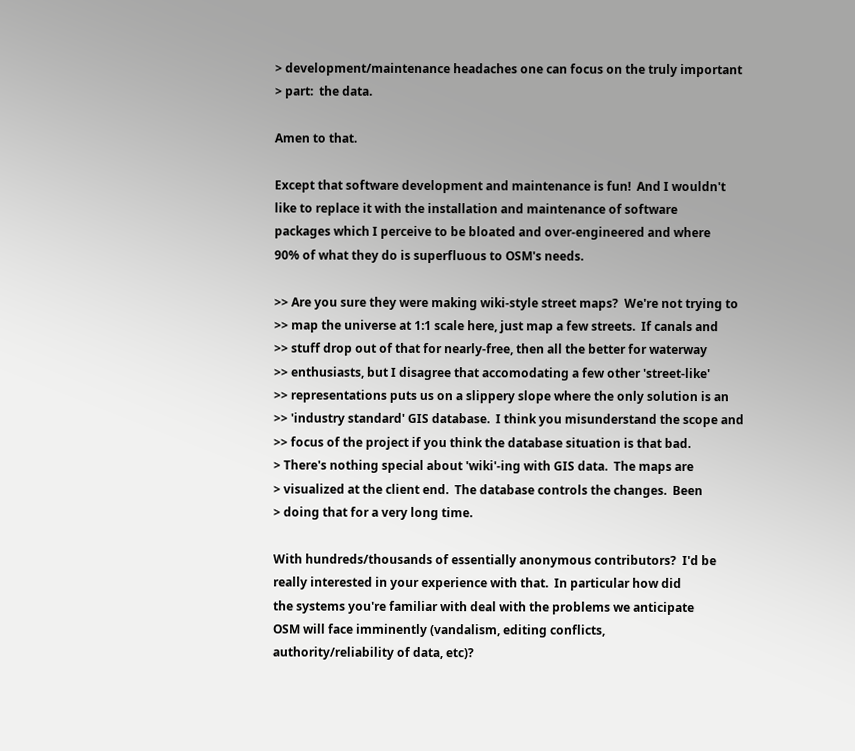> development/maintenance headaches one can focus on the truly important
> part:  the data.

Amen to that.

Except that software development and maintenance is fun!  And I wouldn't
like to replace it with the installation and maintenance of software
packages which I perceive to be bloated and over-engineered and where
90% of what they do is superfluous to OSM's needs.

>> Are you sure they were making wiki-style street maps?  We're not trying to
>> map the universe at 1:1 scale here, just map a few streets.  If canals and
>> stuff drop out of that for nearly-free, then all the better for waterway
>> enthusiasts, but I disagree that accomodating a few other 'street-like'
>> representations puts us on a slippery slope where the only solution is an
>> 'industry standard' GIS database.  I think you misunderstand the scope and
>> focus of the project if you think the database situation is that bad.
> There's nothing special about 'wiki'-ing with GIS data.  The maps are
> visualized at the client end.  The database controls the changes.  Been
> doing that for a very long time.

With hundreds/thousands of essentially anonymous contributors?  I'd be
really interested in your experience with that.  In particular how did
the systems you're familiar with deal with the problems we anticipate
OSM will face imminently (vandalism, editing conflicts,
authority/reliability of data, etc)?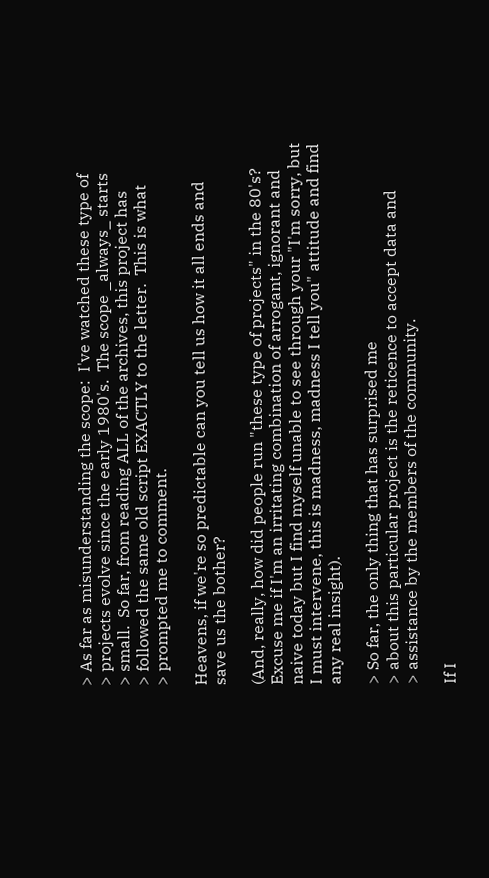> As far as misunderstanding the scope:  I've watched these type of
> projects evolve since the early 1980's.  The scope _always_ starts
> small.  So far, from reading ALL of the archives, this project has
> followed the same old script EXACTLY to the letter.  This is what
> prompted me to comment.

Heavens, if we're so predictable can you tell us how it all ends and
save us the bother?

(And, really, how did people run "these type of projects" in the 80's?
Excuse me if I'm an irritating combination of arrogant, ignorant and
naive today but I find myself unable to see through your "I'm sorry, but
I must intervene, this is madness, madness I tell you" attitude and find
any real insight).

> So far, the only thing that has surprised me
> about this particular project is the reticence to accept data and
> assistance by the members of the community.

If I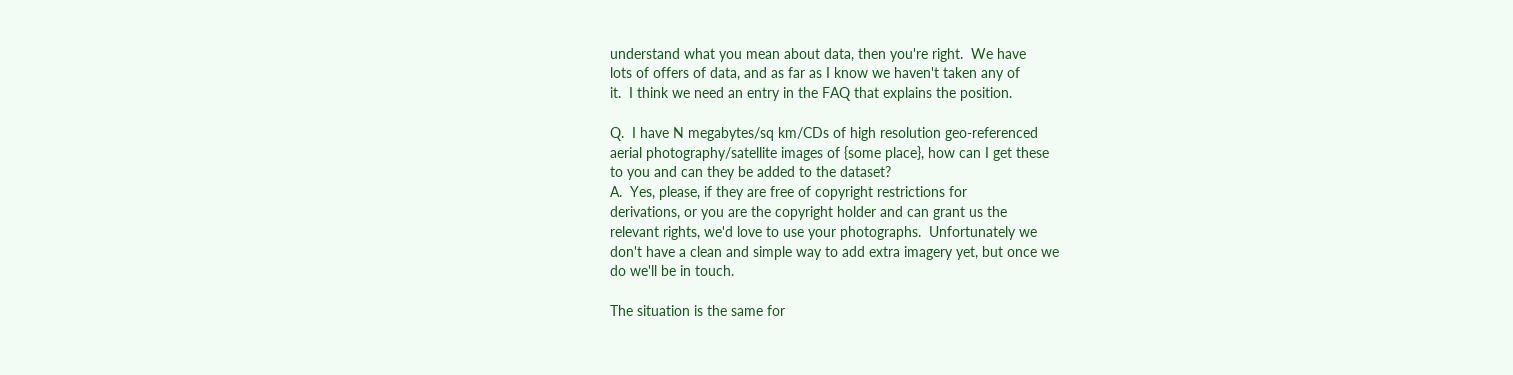understand what you mean about data, then you're right.  We have
lots of offers of data, and as far as I know we haven't taken any of
it.  I think we need an entry in the FAQ that explains the position.

Q.  I have N megabytes/sq km/CDs of high resolution geo-referenced
aerial photography/satellite images of {some place}, how can I get these
to you and can they be added to the dataset?
A.  Yes, please, if they are free of copyright restrictions for
derivations, or you are the copyright holder and can grant us the
relevant rights, we'd love to use your photographs.  Unfortunately we
don't have a clean and simple way to add extra imagery yet, but once we
do we'll be in touch.

The situation is the same for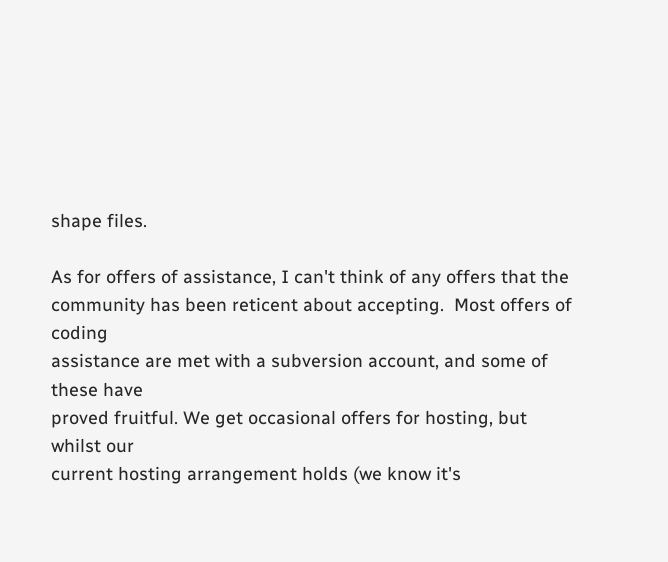shape files.

As for offers of assistance, I can't think of any offers that the
community has been reticent about accepting.  Most offers of coding
assistance are met with a subversion account, and some of these have
proved fruitful. We get occasional offers for hosting, but whilst our
current hosting arrangement holds (we know it's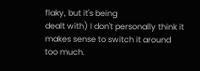flaky, but it's being
dealt with) I don't personally think it makes sense to switch it around
too much.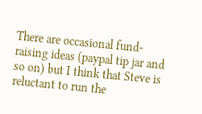There are occasional fund-raising ideas (paypal tip jar and
so on) but I think that Steve is reluctant to run the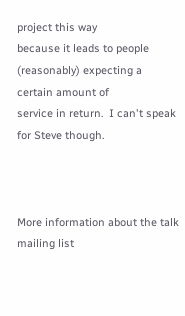project this way
because it leads to people (reasonably) expecting a certain amount of
service in return.  I can't speak for Steve though.



More information about the talk mailing list